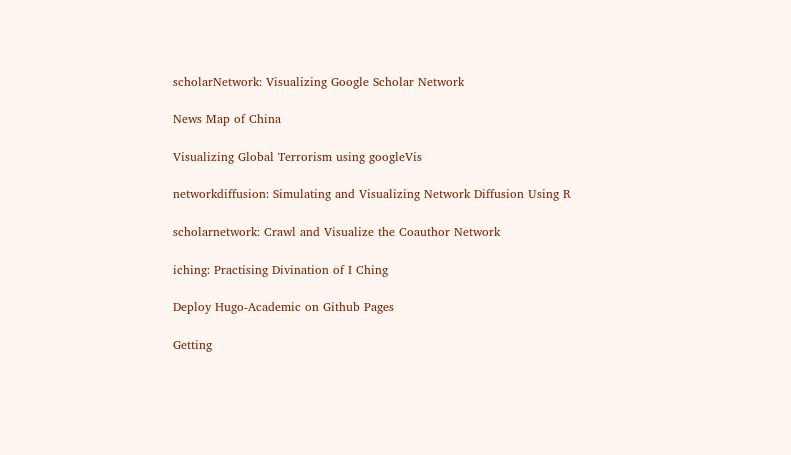scholarNetwork: Visualizing Google Scholar Network

News Map of China

Visualizing Global Terrorism using googleVis

networkdiffusion: Simulating and Visualizing Network Diffusion Using R

scholarnetwork: Crawl and Visualize the Coauthor Network

iching: Practising Divination of I Ching

Deploy Hugo-Academic on Github Pages

Getting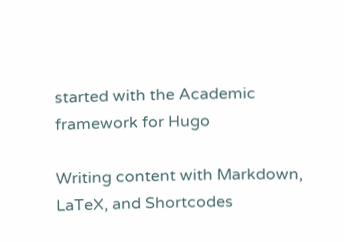started with the Academic framework for Hugo

Writing content with Markdown, LaTeX, and Shortcodes